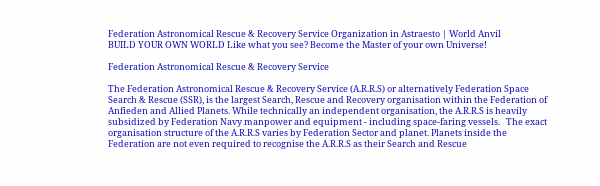Federation Astronomical Rescue & Recovery Service Organization in Astraesto | World Anvil
BUILD YOUR OWN WORLD Like what you see? Become the Master of your own Universe!

Federation Astronomical Rescue & Recovery Service

The Federation Astronomical Rescue & Recovery Service (A.R.R.S) or alternatively Federation Space Search & Rescue (SSR), is the largest Search, Rescue and Recovery organisation within the Federation of Anfieden and Allied Planets. While technically an independent organisation, the A.R.R.S is heavily subsidized by Federation Navy manpower and equipment - including space-faring vessels.   The exact organisation structure of the A.R.R.S varies by Federation Sector and planet. Planets inside the Federation are not even required to recognise the A.R.R.S as their Search and Rescue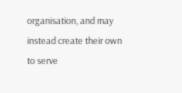organisation, and may instead create their own to serve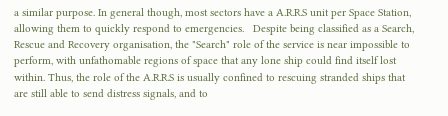a similar purpose. In general though, most sectors have a A.R.R.S unit per Space Station, allowing them to quickly respond to emergencies.   Despite being classified as a Search, Rescue and Recovery organisation, the "Search" role of the service is near impossible to perform, with unfathomable regions of space that any lone ship could find itself lost within. Thus, the role of the A.R.R.S is usually confined to rescuing stranded ships that are still able to send distress signals, and to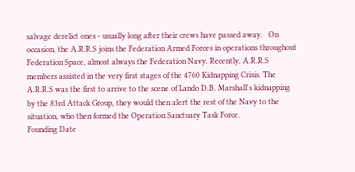salvage derelict ones - usually long after their crews have passed away.   On occasion, the A.R.R.S joins the Federation Armed Forces in operations throughout Federation Space, almost always the Federation Navy. Recently, A.R.R.S members assisted in the very first stages of the 4760 Kidnapping Crisis. The A.R.R.S was the first to arrive to the scene of Lando D.B. Marshall's kidnapping by the 83rd Attack Group, they would then alert the rest of the Navy to the situation, who then formed the Operation Sanctuary Task Force.
Founding Date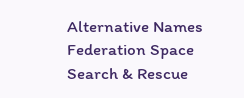Alternative Names
Federation Space Search & Rescue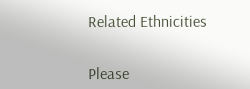Related Ethnicities


Please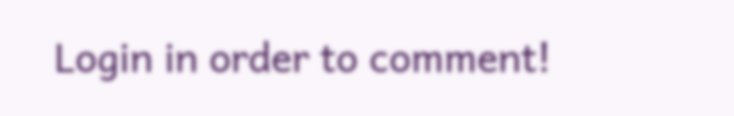Login in order to comment!